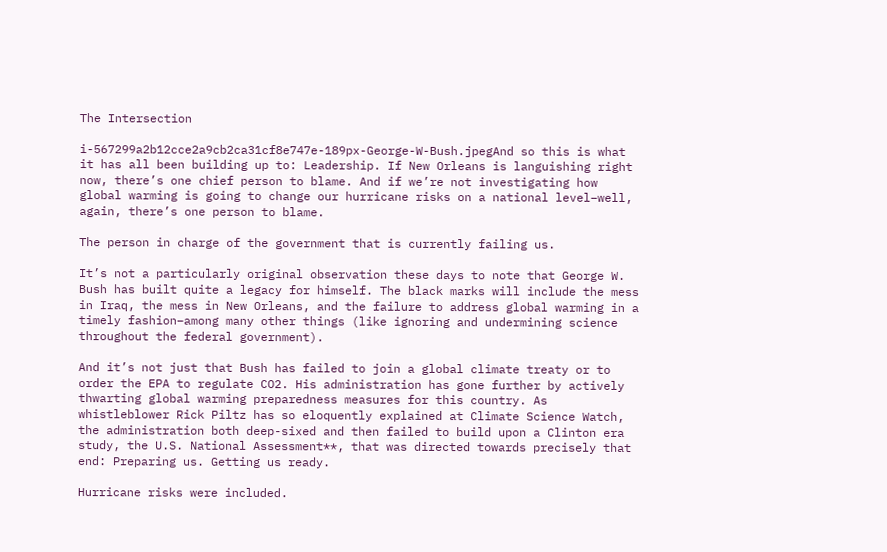The Intersection

i-567299a2b12cce2a9cb2ca31cf8e747e-189px-George-W-Bush.jpegAnd so this is what it has all been building up to: Leadership. If New Orleans is languishing right now, there’s one chief person to blame. And if we’re not investigating how global warming is going to change our hurricane risks on a national level–well, again, there’s one person to blame.

The person in charge of the government that is currently failing us.

It’s not a particularly original observation these days to note that George W. Bush has built quite a legacy for himself. The black marks will include the mess in Iraq, the mess in New Orleans, and the failure to address global warming in a timely fashion–among many other things (like ignoring and undermining science throughout the federal government).

And it’s not just that Bush has failed to join a global climate treaty or to order the EPA to regulate CO2. His administration has gone further by actively thwarting global warming preparedness measures for this country. As whistleblower Rick Piltz has so eloquently explained at Climate Science Watch, the administration both deep-sixed and then failed to build upon a Clinton era study, the U.S. National Assessment**, that was directed towards precisely that end: Preparing us. Getting us ready.

Hurricane risks were included.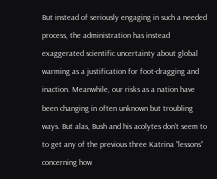But instead of seriously engaging in such a needed process, the administration has instead exaggerated scientific uncertainty about global warming as a justification for foot-dragging and inaction. Meanwhile, our risks as a nation have been changing in often unknown but troubling ways. But alas, Bush and his acolytes don’t seem to to get any of the previous three Katrina “lessons” concerning how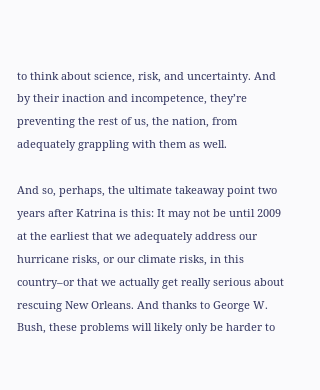to think about science, risk, and uncertainty. And by their inaction and incompetence, they’re preventing the rest of us, the nation, from adequately grappling with them as well.

And so, perhaps, the ultimate takeaway point two years after Katrina is this: It may not be until 2009 at the earliest that we adequately address our hurricane risks, or our climate risks, in this country–or that we actually get really serious about rescuing New Orleans. And thanks to George W. Bush, these problems will likely only be harder to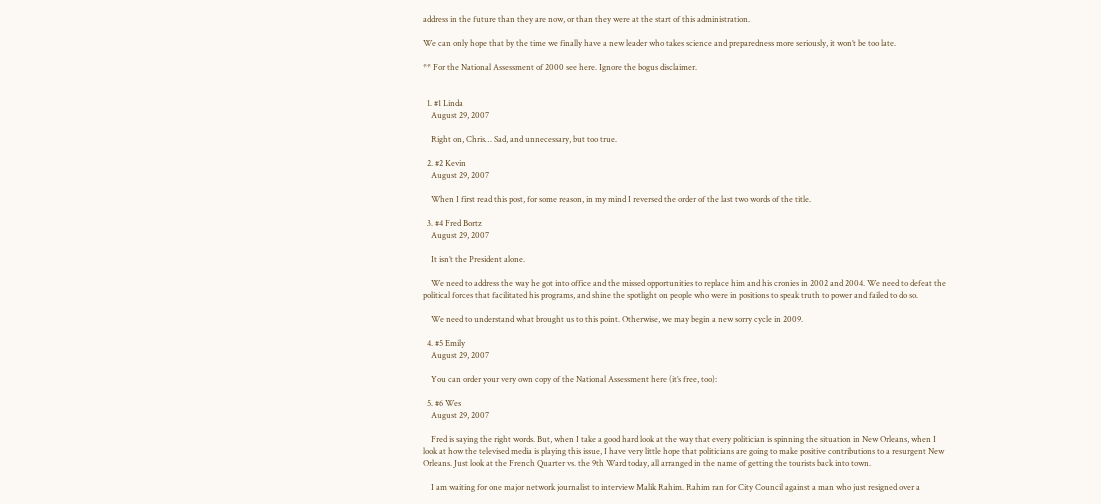address in the future than they are now, or than they were at the start of this administration.

We can only hope that by the time we finally have a new leader who takes science and preparedness more seriously, it won’t be too late.

** For the National Assessment of 2000 see here. Ignore the bogus disclaimer.


  1. #1 Linda
    August 29, 2007

    Right on, Chris… Sad, and unnecessary, but too true.

  2. #2 Kevin
    August 29, 2007

    When I first read this post, for some reason, in my mind I reversed the order of the last two words of the title.

  3. #4 Fred Bortz
    August 29, 2007

    It isn’t the President alone.

    We need to address the way he got into office and the missed opportunities to replace him and his cronies in 2002 and 2004. We need to defeat the political forces that facilitated his programs, and shine the spotlight on people who were in positions to speak truth to power and failed to do so.

    We need to understand what brought us to this point. Otherwise, we may begin a new sorry cycle in 2009.

  4. #5 Emily
    August 29, 2007

    You can order your very own copy of the National Assessment here (it’s free, too):

  5. #6 Wes
    August 29, 2007

    Fred is saying the right words. But, when I take a good hard look at the way that every politician is spinning the situation in New Orleans, when I look at how the televised media is playing this issue, I have very little hope that politicians are going to make positive contributions to a resurgent New Orleans. Just look at the French Quarter vs. the 9th Ward today, all arranged in the name of getting the tourists back into town.

    I am waiting for one major network journalist to interview Malik Rahim. Rahim ran for City Council against a man who just resigned over a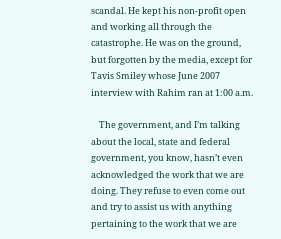scandal. He kept his non-profit open and working all through the catastrophe. He was on the ground, but forgotten by the media, except for Tavis Smiley whose June 2007 interview with Rahim ran at 1:00 a.m.

    The government, and I’m talking about the local, state and federal government, you know, hasn’t even acknowledged the work that we are doing. They refuse to even come out and try to assist us with anything pertaining to the work that we are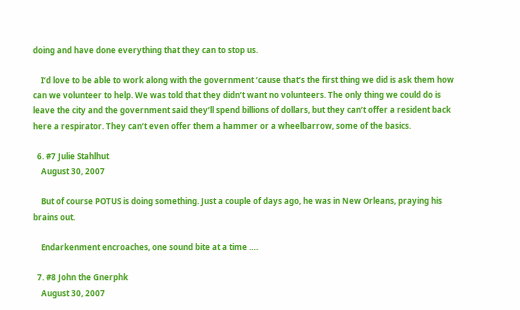doing and have done everything that they can to stop us.

    I’d love to be able to work along with the government ’cause that’s the first thing we did is ask them how can we volunteer to help. We was told that they didn’t want no volunteers. The only thing we could do is leave the city and the government said they’ll spend billions of dollars, but they can’t offer a resident back here a respirator. They can’t even offer them a hammer or a wheelbarrow, some of the basics.

  6. #7 Julie Stahlhut
    August 30, 2007

    But of course POTUS is doing something. Just a couple of days ago, he was in New Orleans, praying his brains out.

    Endarkenment encroaches, one sound bite at a time ….

  7. #8 John the Gnerphk
    August 30, 2007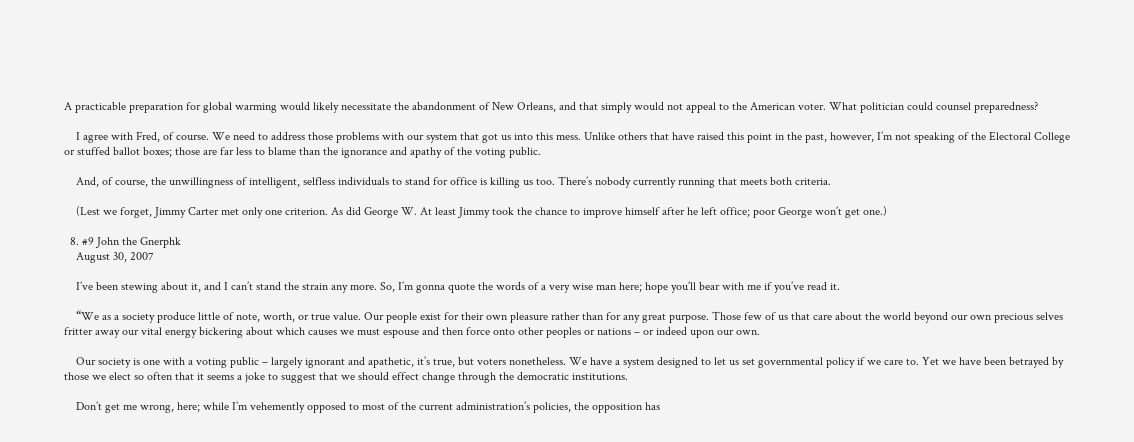A practicable preparation for global warming would likely necessitate the abandonment of New Orleans, and that simply would not appeal to the American voter. What politician could counsel preparedness?

    I agree with Fred, of course. We need to address those problems with our system that got us into this mess. Unlike others that have raised this point in the past, however, I’m not speaking of the Electoral College or stuffed ballot boxes; those are far less to blame than the ignorance and apathy of the voting public.

    And, of course, the unwillingness of intelligent, selfless individuals to stand for office is killing us too. There’s nobody currently running that meets both criteria.

    (Lest we forget, Jimmy Carter met only one criterion. As did George W. At least Jimmy took the chance to improve himself after he left office; poor George won’t get one.)

  8. #9 John the Gnerphk
    August 30, 2007

    I’ve been stewing about it, and I can’t stand the strain any more. So, I’m gonna quote the words of a very wise man here; hope you’ll bear with me if you’ve read it.

    “We as a society produce little of note, worth, or true value. Our people exist for their own pleasure rather than for any great purpose. Those few of us that care about the world beyond our own precious selves fritter away our vital energy bickering about which causes we must espouse and then force onto other peoples or nations – or indeed upon our own.

    Our society is one with a voting public – largely ignorant and apathetic, it’s true, but voters nonetheless. We have a system designed to let us set governmental policy if we care to. Yet we have been betrayed by those we elect so often that it seems a joke to suggest that we should effect change through the democratic institutions.

    Don’t get me wrong, here; while I’m vehemently opposed to most of the current administration’s policies, the opposition has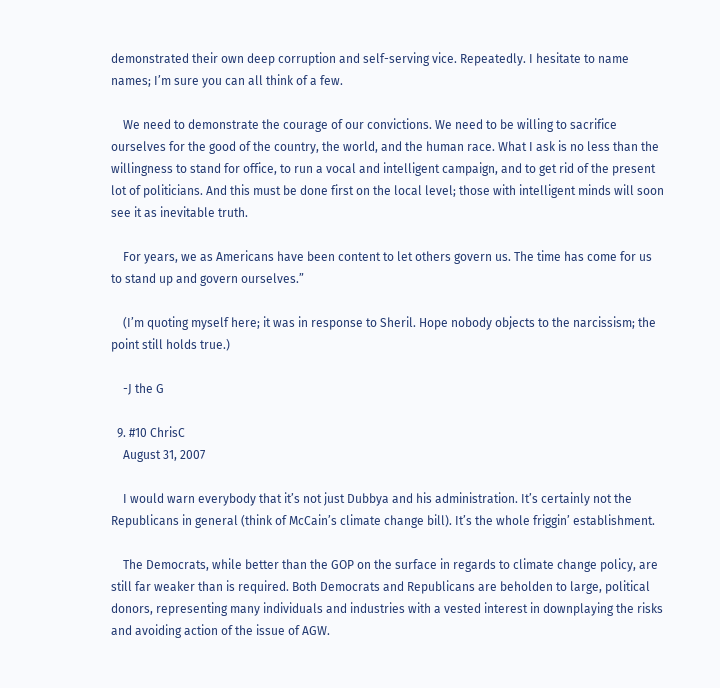demonstrated their own deep corruption and self-serving vice. Repeatedly. I hesitate to name names; I’m sure you can all think of a few.

    We need to demonstrate the courage of our convictions. We need to be willing to sacrifice ourselves for the good of the country, the world, and the human race. What I ask is no less than the willingness to stand for office, to run a vocal and intelligent campaign, and to get rid of the present lot of politicians. And this must be done first on the local level; those with intelligent minds will soon see it as inevitable truth.

    For years, we as Americans have been content to let others govern us. The time has come for us to stand up and govern ourselves.”

    (I’m quoting myself here; it was in response to Sheril. Hope nobody objects to the narcissism; the point still holds true.)

    -J the G

  9. #10 ChrisC
    August 31, 2007

    I would warn everybody that it’s not just Dubbya and his administration. It’s certainly not the Republicans in general (think of McCain’s climate change bill). It’s the whole friggin’ establishment.

    The Democrats, while better than the GOP on the surface in regards to climate change policy, are still far weaker than is required. Both Democrats and Republicans are beholden to large, political donors, representing many individuals and industries with a vested interest in downplaying the risks and avoiding action of the issue of AGW.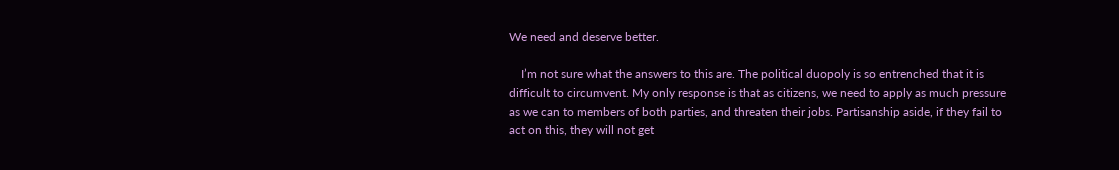We need and deserve better.

    I’m not sure what the answers to this are. The political duopoly is so entrenched that it is difficult to circumvent. My only response is that as citizens, we need to apply as much pressure as we can to members of both parties, and threaten their jobs. Partisanship aside, if they fail to act on this, they will not get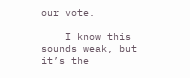our vote.

    I know this sounds weak, but it’s the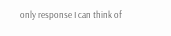only response I can think of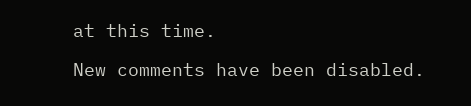at this time.

New comments have been disabled.